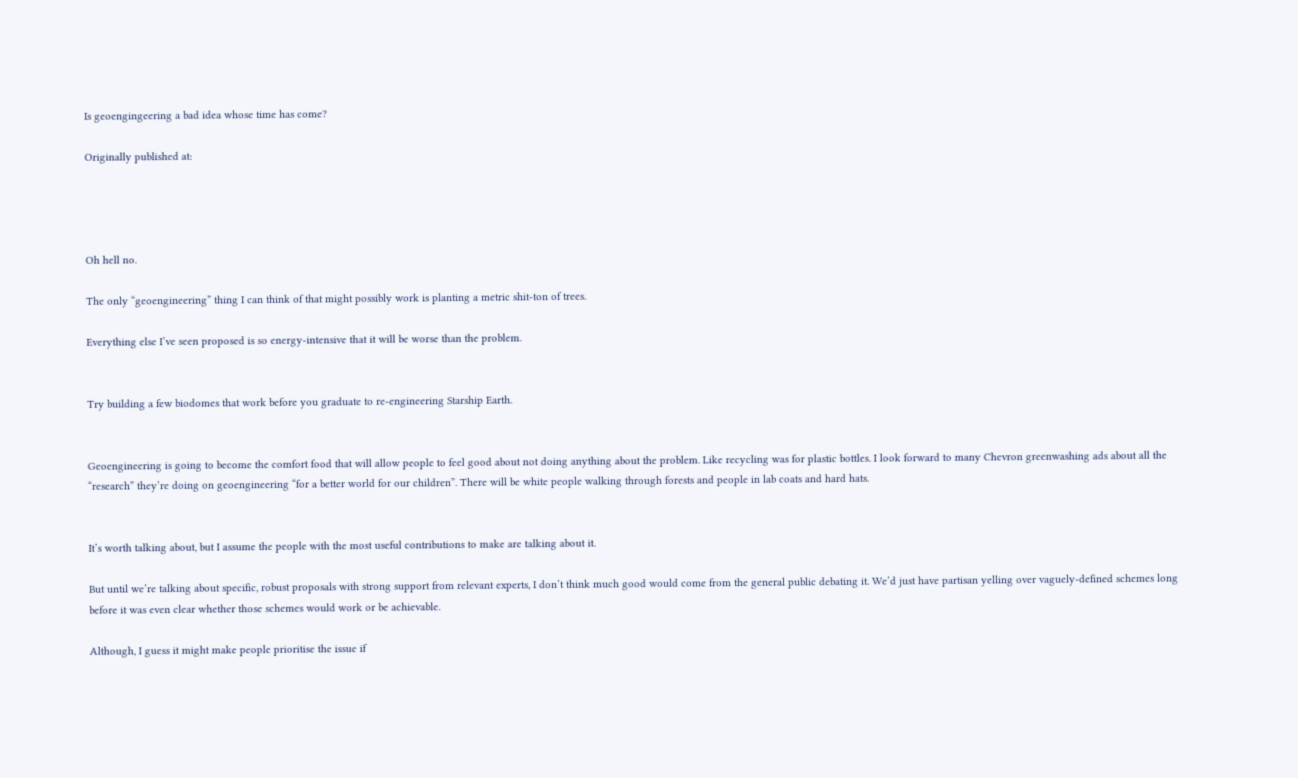Is geoengingeering a bad idea whose time has come?

Originally published at:




Oh hell no.

The only “geoengineering” thing I can think of that might possibly work is planting a metric shit-ton of trees.

Everything else I’ve seen proposed is so energy-intensive that it will be worse than the problem.


Try building a few biodomes that work before you graduate to re-engineering Starship Earth.


Geoengineering is going to become the comfort food that will allow people to feel good about not doing anything about the problem. Like recycling was for plastic bottles. I look forward to many Chevron greenwashing ads about all the “research” they’re doing on geoengineering “for a better world for our children”. There will be white people walking through forests and people in lab coats and hard hats.


It’s worth talking about, but I assume the people with the most useful contributions to make are talking about it.

But until we’re talking about specific, robust proposals with strong support from relevant experts, I don’t think much good would come from the general public debating it. We’d just have partisan yelling over vaguely-defined schemes long before it was even clear whether those schemes would work or be achievable.

Although, I guess it might make people prioritise the issue if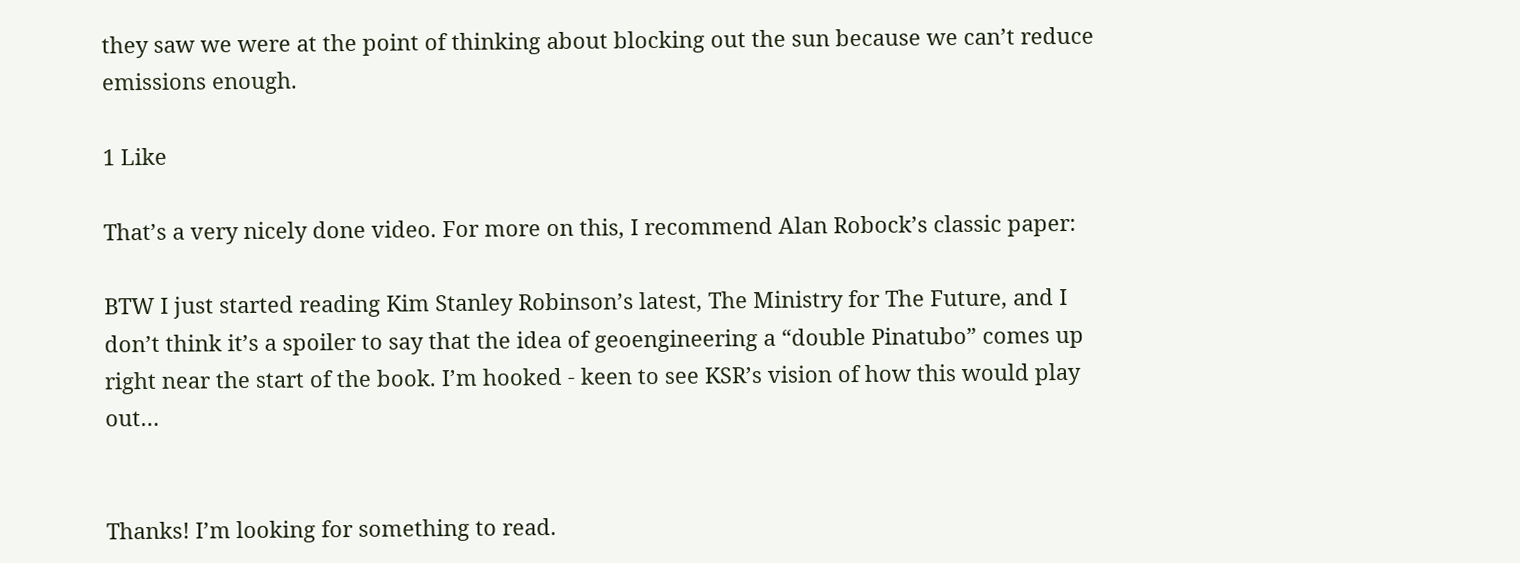they saw we were at the point of thinking about blocking out the sun because we can’t reduce emissions enough.

1 Like

That’s a very nicely done video. For more on this, I recommend Alan Robock’s classic paper:

BTW I just started reading Kim Stanley Robinson’s latest, The Ministry for The Future, and I don’t think it’s a spoiler to say that the idea of geoengineering a “double Pinatubo” comes up right near the start of the book. I’m hooked - keen to see KSR’s vision of how this would play out…


Thanks! I’m looking for something to read.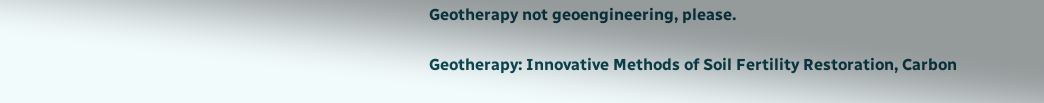Geotherapy not geoengineering, please.

Geotherapy: Innovative Methods of Soil Fertility Restoration, Carbon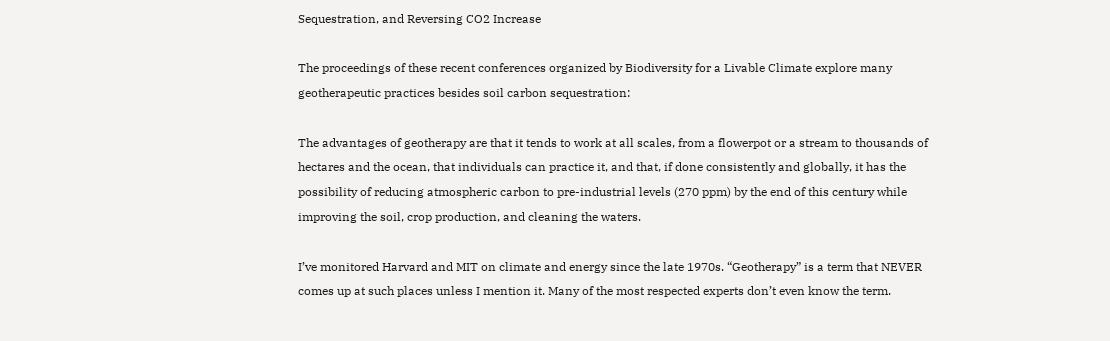Sequestration, and Reversing CO2 Increase

The proceedings of these recent conferences organized by Biodiversity for a Livable Climate explore many geotherapeutic practices besides soil carbon sequestration:

The advantages of geotherapy are that it tends to work at all scales, from a flowerpot or a stream to thousands of hectares and the ocean, that individuals can practice it, and that, if done consistently and globally, it has the possibility of reducing atmospheric carbon to pre-industrial levels (270 ppm) by the end of this century while improving the soil, crop production, and cleaning the waters.

I’ve monitored Harvard and MIT on climate and energy since the late 1970s. “Geotherapy” is a term that NEVER comes up at such places unless I mention it. Many of the most respected experts don’t even know the term.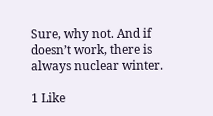Sure, why not. And if doesn’t work, there is always nuclear winter.

1 Like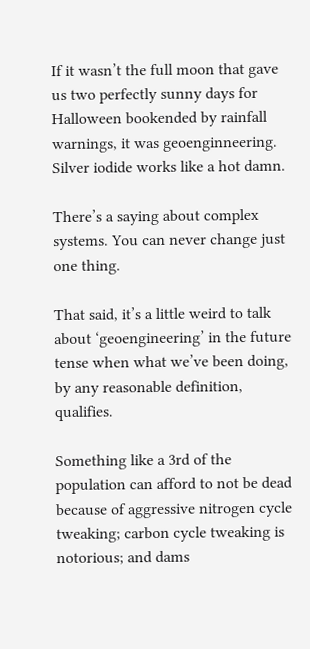If it wasn’t the full moon that gave us two perfectly sunny days for Halloween bookended by rainfall warnings, it was geoenginneering.
Silver iodide works like a hot damn.

There’s a saying about complex systems. You can never change just one thing.

That said, it’s a little weird to talk about ‘geoengineering’ in the future tense when what we’ve been doing, by any reasonable definition, qualifies.

Something like a 3rd of the population can afford to not be dead because of aggressive nitrogen cycle tweaking; carbon cycle tweaking is notorious; and dams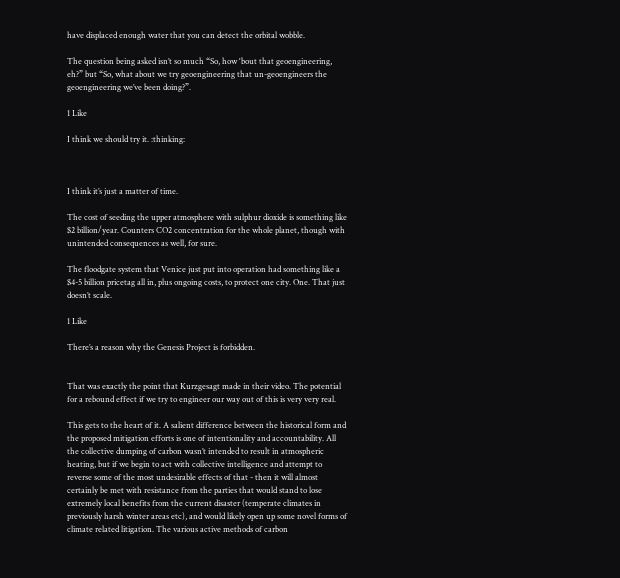have displaced enough water that you can detect the orbital wobble.

The question being asked isn’t so much “So, how 'bout that geoengineering, eh?” but “So, what about we try geoengineering that un-geoengineers the geoengineering we’ve been doing?”.

1 Like

I think we should try it. :thinking:



I think it’s just a matter of time.

The cost of seeding the upper atmosphere with sulphur dioxide is something like $2 billion/year. Counters CO2 concentration for the whole planet, though with unintended consequences as well, for sure.

The floodgate system that Venice just put into operation had something like a $4-5 billion pricetag all in, plus ongoing costs, to protect one city. One. That just doesn’t scale.

1 Like

There’s a reason why the Genesis Project is forbidden.


That was exactly the point that Kurzgesagt made in their video. The potential for a rebound effect if we try to engineer our way out of this is very very real.

This gets to the heart of it. A salient difference between the historical form and the proposed mitigation efforts is one of intentionality and accountability. All the collective dumping of carbon wasn’t intended to result in atmospheric heating, but if we begin to act with collective intelligence and attempt to reverse some of the most undesirable effects of that - then it will almost certainly be met with resistance from the parties that would stand to lose extremely local benefits from the current disaster (temperate climates in previously harsh winter areas etc), and would likely open up some novel forms of climate related litigation. The various active methods of carbon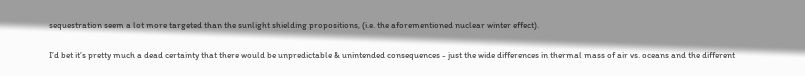sequestration seem a lot more targeted than the sunlight shielding propositions, (i.e. the aforementioned nuclear winter effect).

I’d bet it’s pretty much a dead certainty that there would be unpredictable & unintended consequences - just the wide differences in thermal mass of air vs. oceans and the different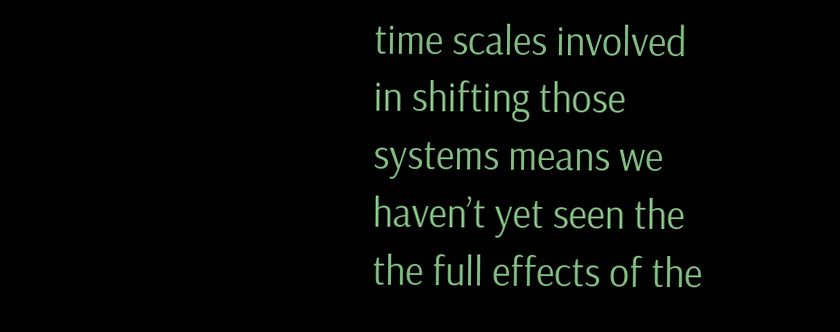time scales involved in shifting those systems means we haven’t yet seen the the full effects of the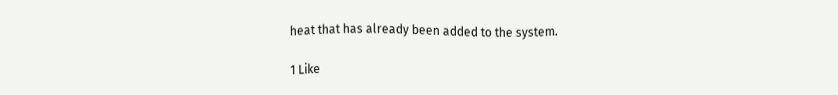heat that has already been added to the system.

1 Like